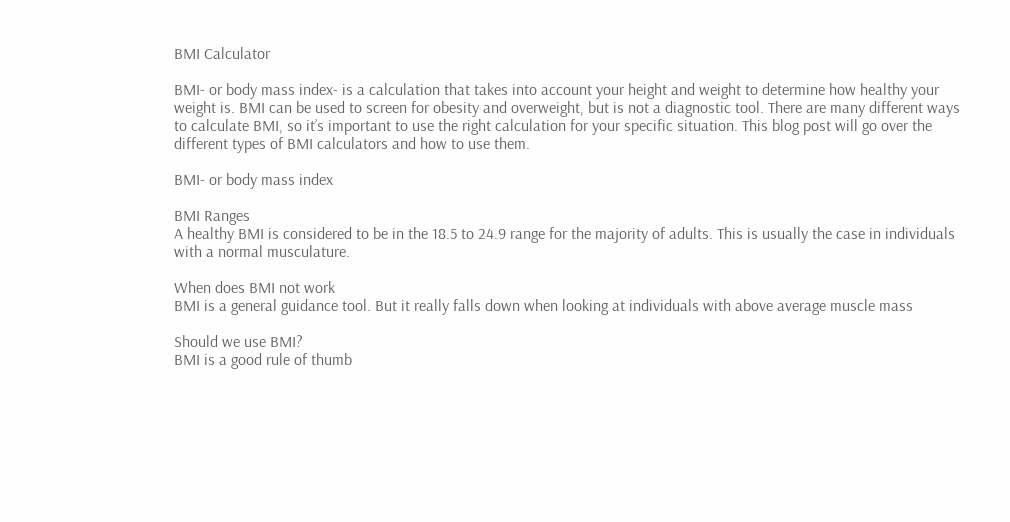BMI Calculator

BMI- or body mass index- is a calculation that takes into account your height and weight to determine how healthy your weight is. BMI can be used to screen for obesity and overweight, but is not a diagnostic tool. There are many different ways to calculate BMI, so it’s important to use the right calculation for your specific situation. This blog post will go over the different types of BMI calculators and how to use them.

BMI- or body mass index

BMI Ranges
A healthy BMI is considered to be in the 18.5 to 24.9 range for the majority of adults. This is usually the case in individuals with a normal musculature.

When does BMI not work
BMI is a general guidance tool. But it really falls down when looking at individuals with above average muscle mass

Should we use BMI?
BMI is a good rule of thumb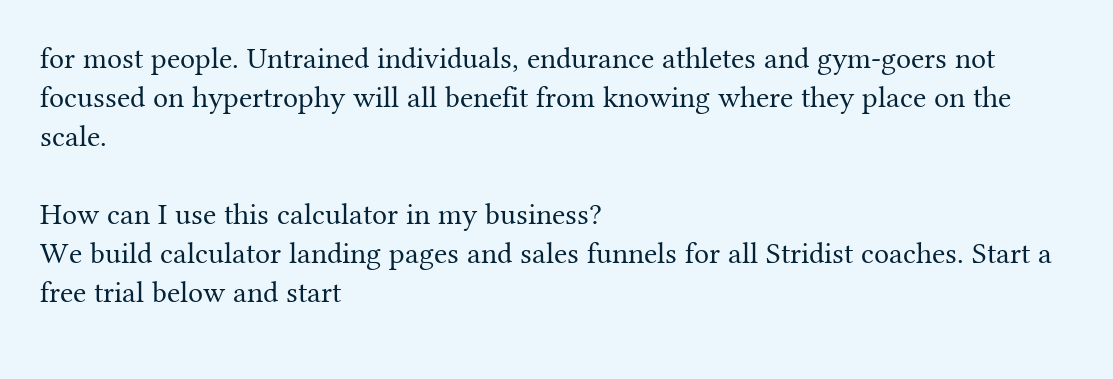for most people. Untrained individuals, endurance athletes and gym-goers not focussed on hypertrophy will all benefit from knowing where they place on the scale.

How can I use this calculator in my business?
We build calculator landing pages and sales funnels for all Stridist coaches. Start a free trial below and start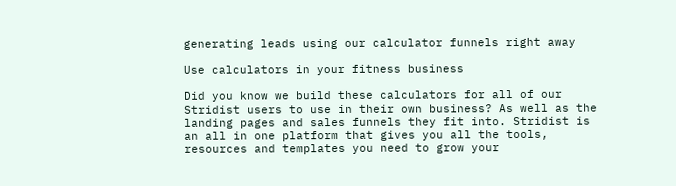generating leads using our calculator funnels right away

Use calculators in your fitness business

Did you know we build these calculators for all of our Stridist users to use in their own business? As well as the landing pages and sales funnels they fit into. Stridist is an all in one platform that gives you all the tools, resources and templates you need to grow your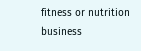fitness or nutrition business